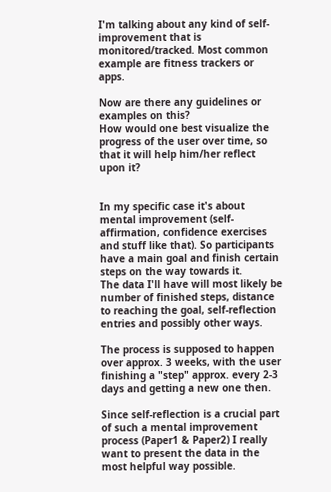I'm talking about any kind of self-improvement that is monitored/tracked. Most common example are fitness trackers or apps.

Now are there any guidelines or examples on this?
How would one best visualize the progress of the user over time, so that it will help him/her reflect upon it?


In my specific case it's about mental improvement (self-affirmation, confidence exercises and stuff like that). So participants have a main goal and finish certain steps on the way towards it.
The data I'll have will most likely be number of finished steps, distance to reaching the goal, self-reflection entries and possibly other ways.

The process is supposed to happen over approx. 3 weeks, with the user finishing a "step" approx. every 2-3 days and getting a new one then.

Since self-reflection is a crucial part of such a mental improvement process (Paper1 & Paper2) I really want to present the data in the most helpful way possible.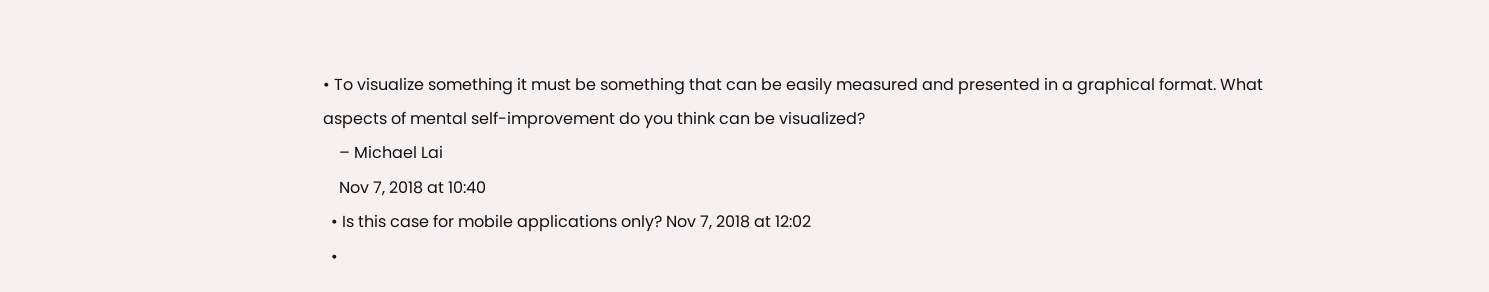• To visualize something it must be something that can be easily measured and presented in a graphical format. What aspects of mental self-improvement do you think can be visualized?
    – Michael Lai
    Nov 7, 2018 at 10:40
  • Is this case for mobile applications only? Nov 7, 2018 at 12:02
  •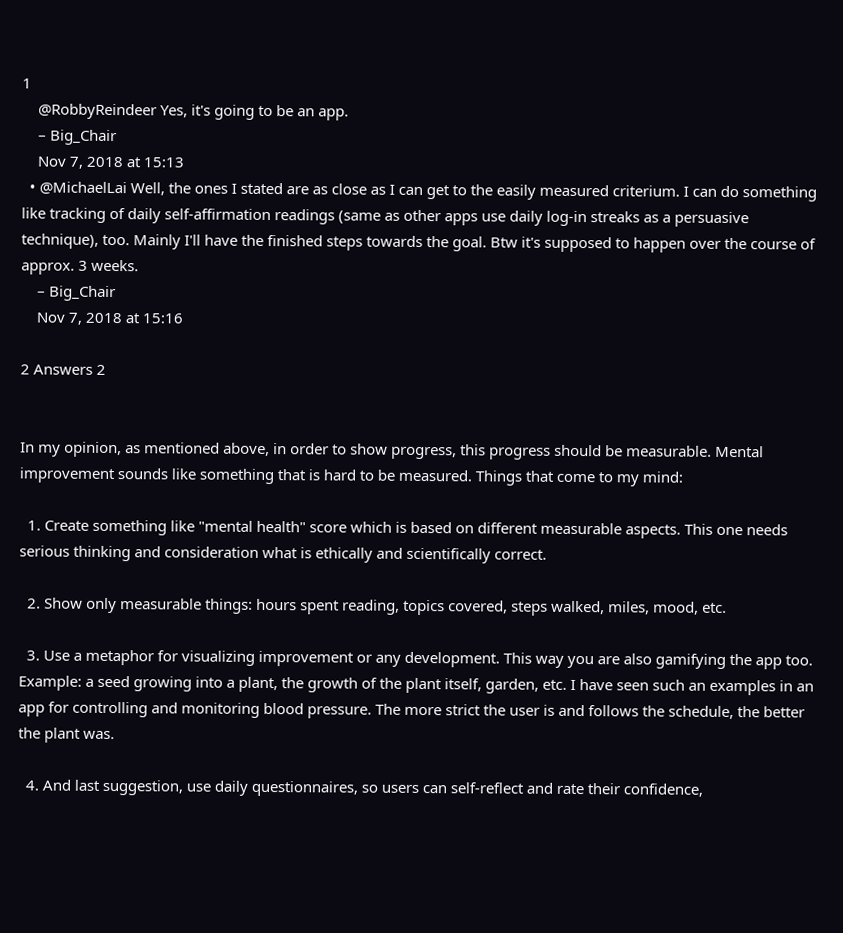1
    @RobbyReindeer Yes, it's going to be an app.
    – Big_Chair
    Nov 7, 2018 at 15:13
  • @MichaelLai Well, the ones I stated are as close as I can get to the easily measured criterium. I can do something like tracking of daily self-affirmation readings (same as other apps use daily log-in streaks as a persuasive technique), too. Mainly I'll have the finished steps towards the goal. Btw it's supposed to happen over the course of approx. 3 weeks.
    – Big_Chair
    Nov 7, 2018 at 15:16

2 Answers 2


In my opinion, as mentioned above, in order to show progress, this progress should be measurable. Mental improvement sounds like something that is hard to be measured. Things that come to my mind:

  1. Create something like "mental health" score which is based on different measurable aspects. This one needs serious thinking and consideration what is ethically and scientifically correct.

  2. Show only measurable things: hours spent reading, topics covered, steps walked, miles, mood, etc.

  3. Use a metaphor for visualizing improvement or any development. This way you are also gamifying the app too. Example: a seed growing into a plant, the growth of the plant itself, garden, etc. I have seen such an examples in an app for controlling and monitoring blood pressure. The more strict the user is and follows the schedule, the better the plant was.

  4. And last suggestion, use daily questionnaires, so users can self-reflect and rate their confidence,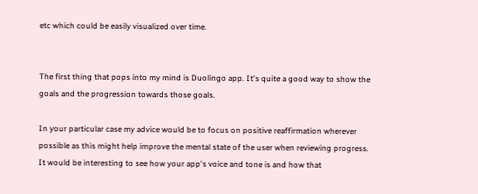etc which could be easily visualized over time.


The first thing that pops into my mind is Duolingo app. It's quite a good way to show the goals and the progression towards those goals.

In your particular case my advice would be to focus on positive reaffirmation wherever possible as this might help improve the mental state of the user when reviewing progress. It would be interesting to see how your app's voice and tone is and how that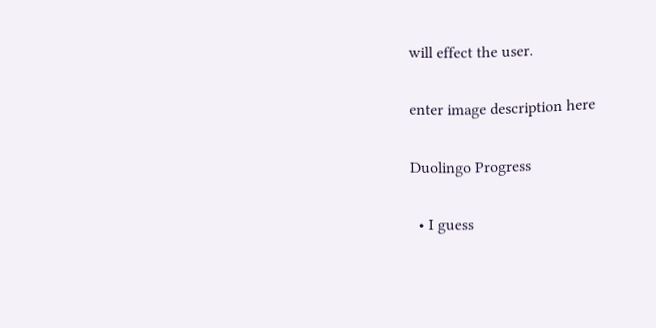will effect the user.

enter image description here

Duolingo Progress

  • I guess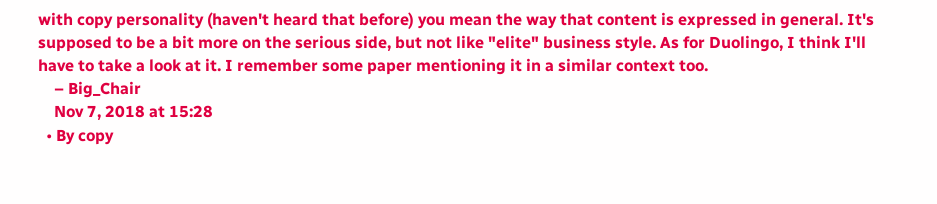with copy personality (haven't heard that before) you mean the way that content is expressed in general. It's supposed to be a bit more on the serious side, but not like "elite" business style. As for Duolingo, I think I'll have to take a look at it. I remember some paper mentioning it in a similar context too.
    – Big_Chair
    Nov 7, 2018 at 15:28
  • By copy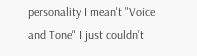personality I mean't "Voice and Tone" I just couldn't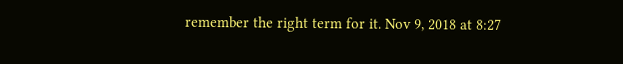remember the right term for it. Nov 9, 2018 at 8:27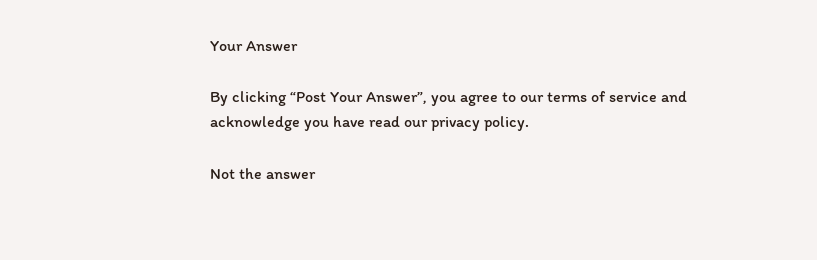Your Answer

By clicking “Post Your Answer”, you agree to our terms of service and acknowledge you have read our privacy policy.

Not the answer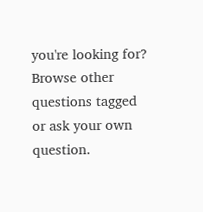you're looking for? Browse other questions tagged or ask your own question.